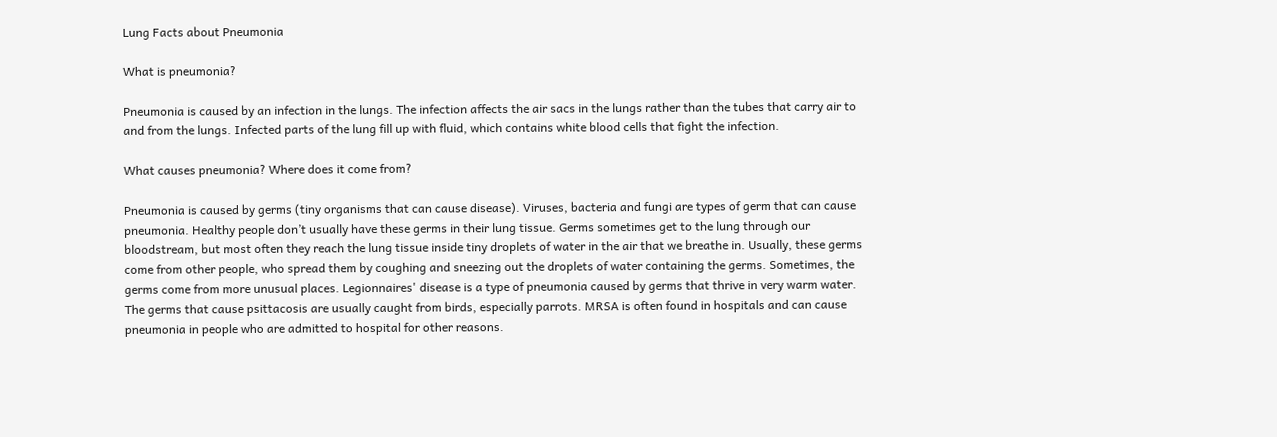Lung Facts about Pneumonia

What is pneumonia?

Pneumonia is caused by an infection in the lungs. The infection affects the air sacs in the lungs rather than the tubes that carry air to and from the lungs. Infected parts of the lung fill up with fluid, which contains white blood cells that fight the infection.

What causes pneumonia? Where does it come from?

Pneumonia is caused by germs (tiny organisms that can cause disease). Viruses, bacteria and fungi are types of germ that can cause pneumonia. Healthy people don’t usually have these germs in their lung tissue. Germs sometimes get to the lung through our bloodstream, but most often they reach the lung tissue inside tiny droplets of water in the air that we breathe in. Usually, these germs come from other people, who spread them by coughing and sneezing out the droplets of water containing the germs. Sometimes, the germs come from more unusual places. Legionnaires' disease is a type of pneumonia caused by germs that thrive in very warm water. The germs that cause psittacosis are usually caught from birds, especially parrots. MRSA is often found in hospitals and can cause pneumonia in people who are admitted to hospital for other reasons.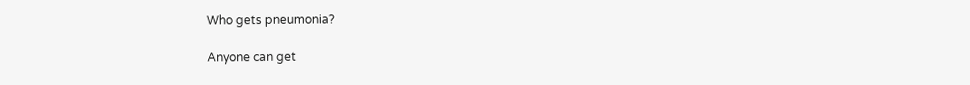Who gets pneumonia?

Anyone can get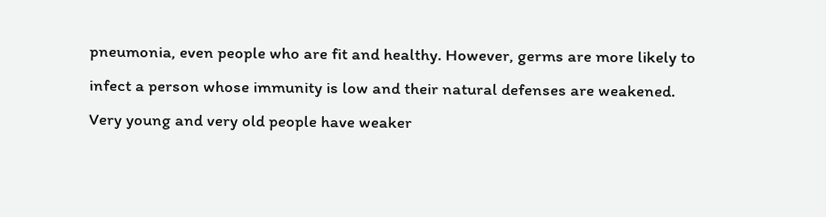pneumonia, even people who are fit and healthy. However, germs are more likely to infect a person whose immunity is low and their natural defenses are weakened. Very young and very old people have weaker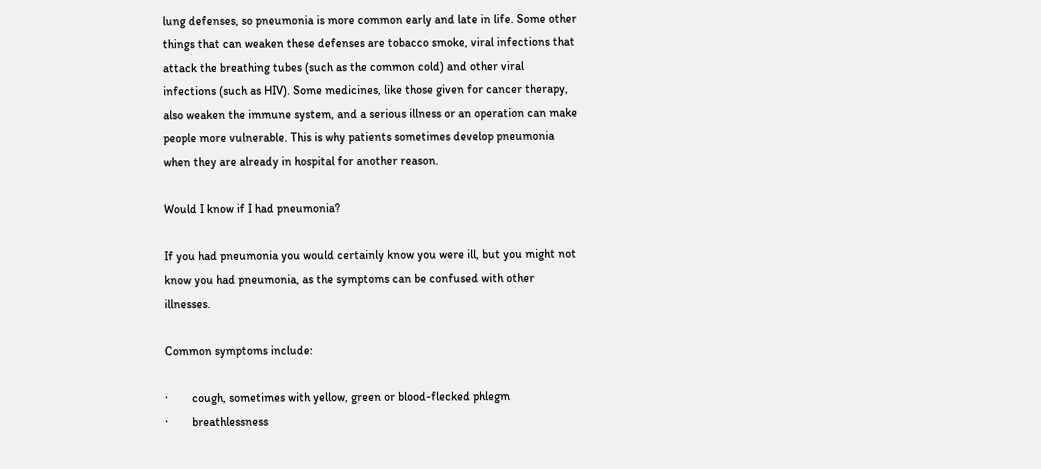lung defenses, so pneumonia is more common early and late in life. Some other things that can weaken these defenses are tobacco smoke, viral infections that attack the breathing tubes (such as the common cold) and other viral infections (such as HIV). Some medicines, like those given for cancer therapy, also weaken the immune system, and a serious illness or an operation can make people more vulnerable. This is why patients sometimes develop pneumonia when they are already in hospital for another reason.

Would I know if I had pneumonia?

If you had pneumonia you would certainly know you were ill, but you might not know you had pneumonia, as the symptoms can be confused with other illnesses.

Common symptoms include:

·        cough, sometimes with yellow, green or blood-flecked phlegm
·        breathlessness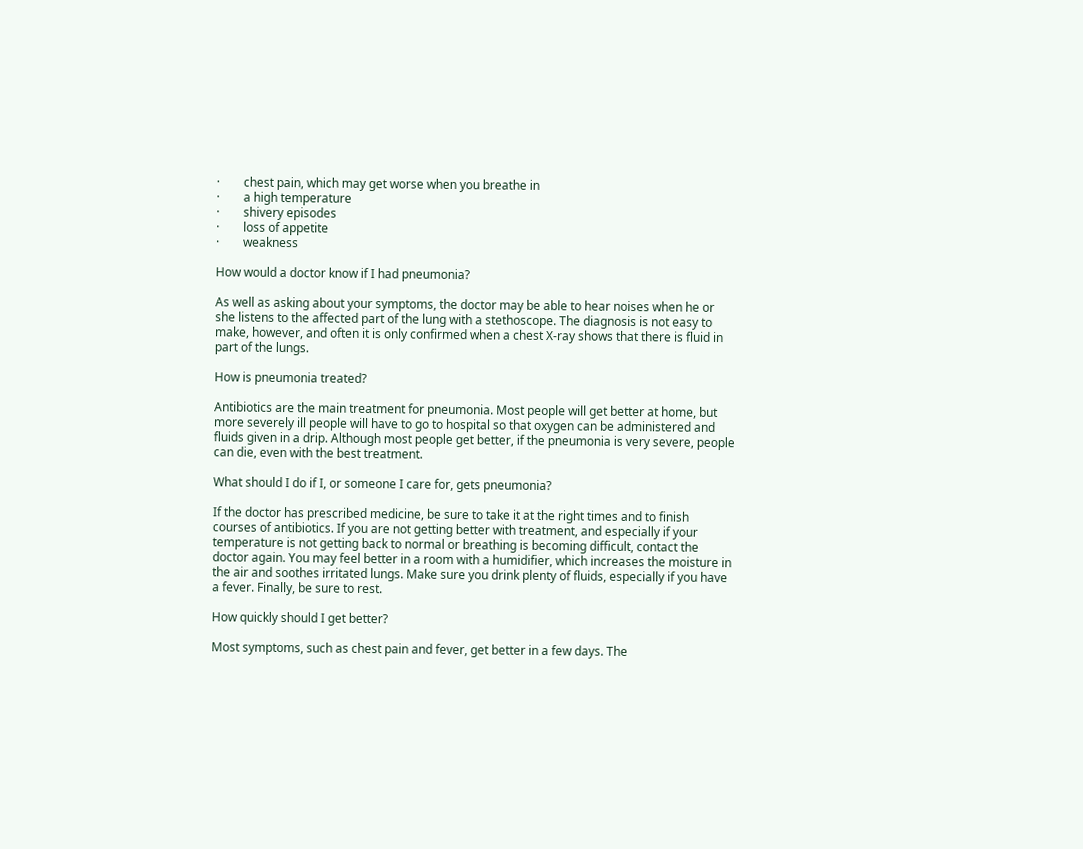·        chest pain, which may get worse when you breathe in
·        a high temperature
·        shivery episodes
·        loss of appetite
·        weakness

How would a doctor know if I had pneumonia?

As well as asking about your symptoms, the doctor may be able to hear noises when he or she listens to the affected part of the lung with a stethoscope. The diagnosis is not easy to make, however, and often it is only confirmed when a chest X-ray shows that there is fluid in part of the lungs.

How is pneumonia treated?

Antibiotics are the main treatment for pneumonia. Most people will get better at home, but more severely ill people will have to go to hospital so that oxygen can be administered and fluids given in a drip. Although most people get better, if the pneumonia is very severe, people can die, even with the best treatment.

What should I do if I, or someone I care for, gets pneumonia?

If the doctor has prescribed medicine, be sure to take it at the right times and to finish courses of antibiotics. If you are not getting better with treatment, and especially if your temperature is not getting back to normal or breathing is becoming difficult, contact the doctor again. You may feel better in a room with a humidifier, which increases the moisture in the air and soothes irritated lungs. Make sure you drink plenty of fluids, especially if you have a fever. Finally, be sure to rest.

How quickly should I get better?

Most symptoms, such as chest pain and fever, get better in a few days. The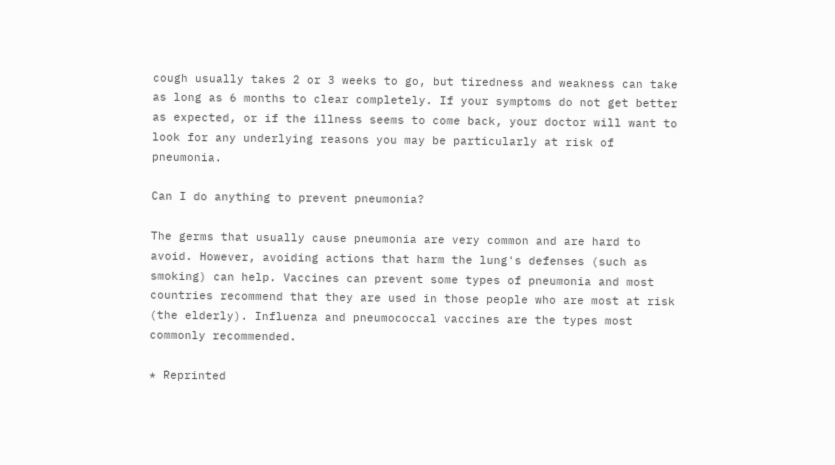cough usually takes 2 or 3 weeks to go, but tiredness and weakness can take as long as 6 months to clear completely. If your symptoms do not get better as expected, or if the illness seems to come back, your doctor will want to look for any underlying reasons you may be particularly at risk of pneumonia.

Can I do anything to prevent pneumonia?

The germs that usually cause pneumonia are very common and are hard to avoid. However, avoiding actions that harm the lung's defenses (such as smoking) can help. Vaccines can prevent some types of pneumonia and most countries recommend that they are used in those people who are most at risk (the elderly). Influenza and pneumococcal vaccines are the types most commonly recommended.

* Reprinted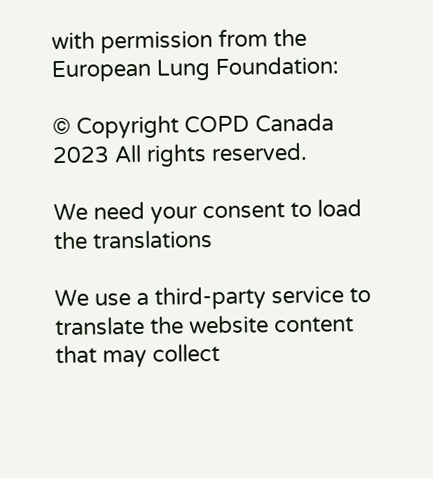with permission from the European Lung Foundation:

© Copyright COPD Canada 2023 All rights reserved.

We need your consent to load the translations

We use a third-party service to translate the website content that may collect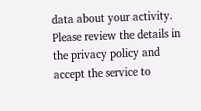data about your activity. Please review the details in the privacy policy and accept the service to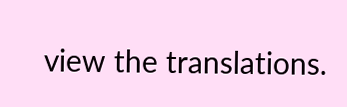view the translations.